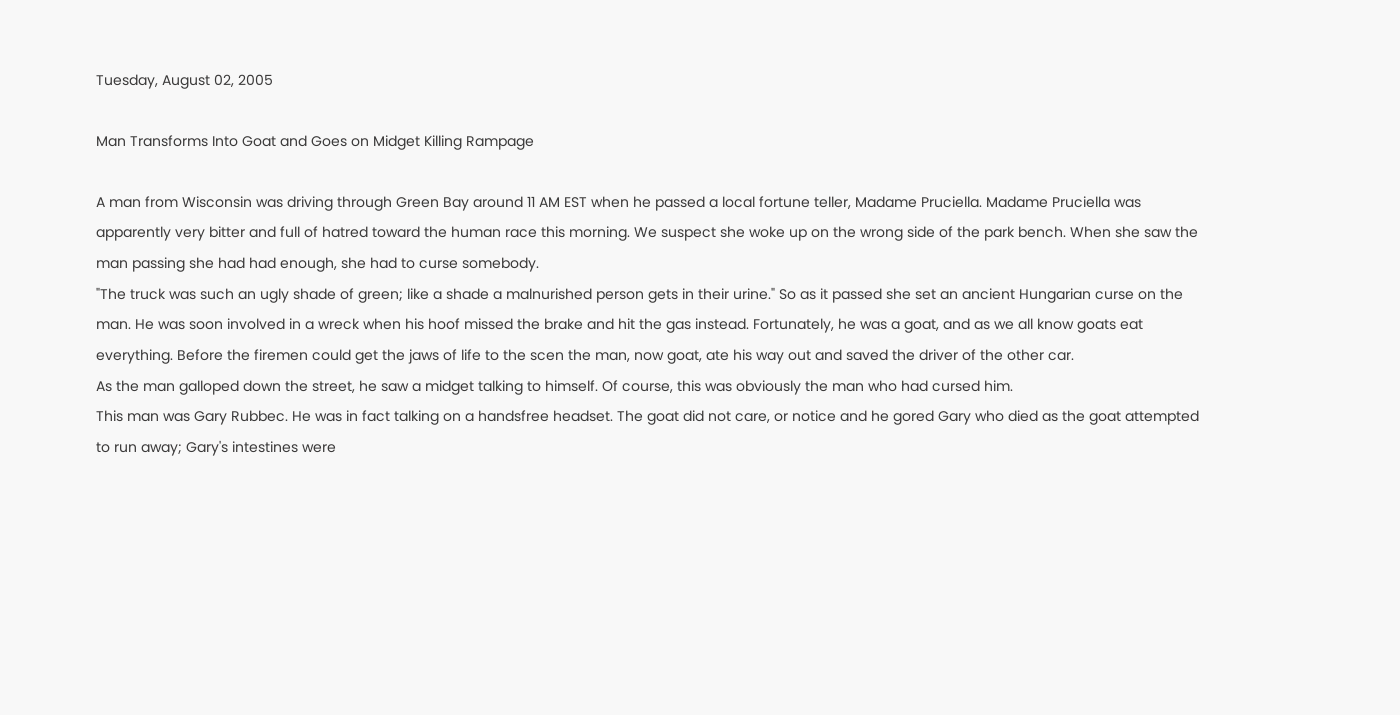Tuesday, August 02, 2005

Man Transforms Into Goat and Goes on Midget Killing Rampage

A man from Wisconsin was driving through Green Bay around 11 AM EST when he passed a local fortune teller, Madame Pruciella. Madame Pruciella was apparently very bitter and full of hatred toward the human race this morning. We suspect she woke up on the wrong side of the park bench. When she saw the man passing she had had enough, she had to curse somebody.
"The truck was such an ugly shade of green; like a shade a malnurished person gets in their urine." So as it passed she set an ancient Hungarian curse on the man. He was soon involved in a wreck when his hoof missed the brake and hit the gas instead. Fortunately, he was a goat, and as we all know goats eat everything. Before the firemen could get the jaws of life to the scen the man, now goat, ate his way out and saved the driver of the other car.
As the man galloped down the street, he saw a midget talking to himself. Of course, this was obviously the man who had cursed him.
This man was Gary Rubbec. He was in fact talking on a handsfree headset. The goat did not care, or notice and he gored Gary who died as the goat attempted to run away; Gary's intestines were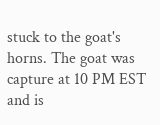stuck to the goat's horns. The goat was capture at 10 PM EST and is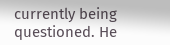currently being questioned. He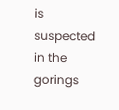is suspected in the gorings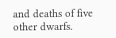and deaths of five other dwarfs.